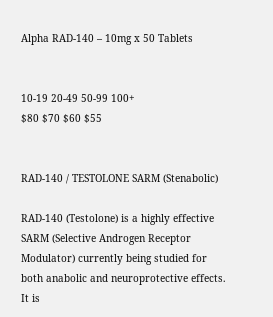Alpha RAD-140 – 10mg x 50 Tablets


10-19 20-49 50-99 100+
$80 $70 $60 $55


RAD-140 / TESTOLONE SARM (Stenabolic)

RAD-140 (Testolone) is a highly effective SARM (Selective Androgen Receptor Modulator) currently being studied for both anabolic and neuroprotective effects. It is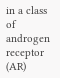in a class of androgen receptor (AR)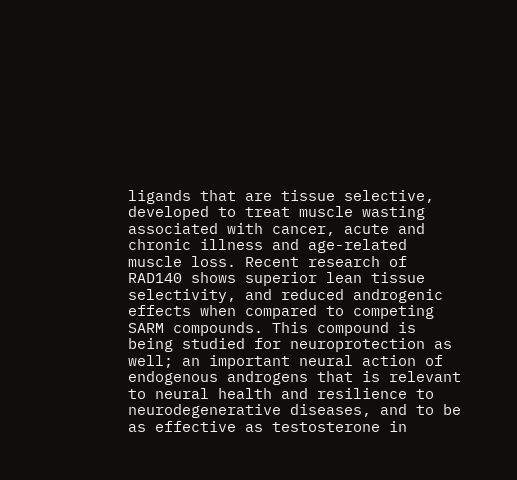ligands that are tissue selective, developed to treat muscle wasting associated with cancer, acute and chronic illness and age-related muscle loss. Recent research of RAD140 shows superior lean tissue selectivity, and reduced androgenic effects when compared to competing SARM compounds. This compound is being studied for neuroprotection as well; an important neural action of endogenous androgens that is relevant to neural health and resilience to neurodegenerative diseases, and to be as effective as testosterone in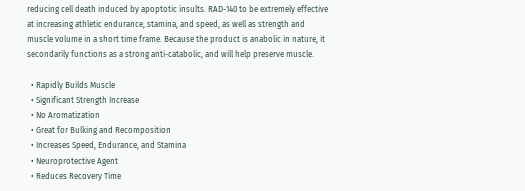reducing cell death induced by apoptotic insults. RAD-140 to be extremely effective at increasing athletic endurance, stamina, and speed, as well as strength and muscle volume in a short time frame. Because the product is anabolic in nature, it secondarily functions as a strong anti-catabolic, and will help preserve muscle.

  • Rapidly Builds Muscle
  • Significant Strength Increase
  • No Aromatization
  • Great for Bulking and Recomposition
  • Increases Speed, Endurance, and Stamina
  • Neuroprotective Agent
  • Reduces Recovery Time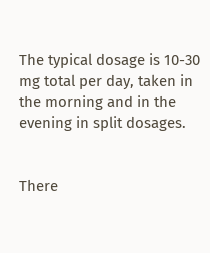The typical dosage is 10-30 mg total per day, taken in the morning and in the evening in split dosages.


There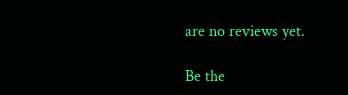are no reviews yet.

Be the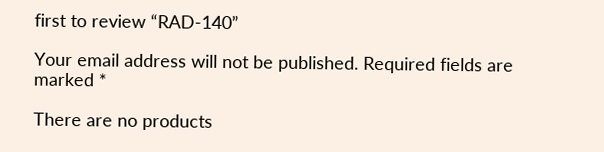first to review “RAD-140”

Your email address will not be published. Required fields are marked *

There are no products